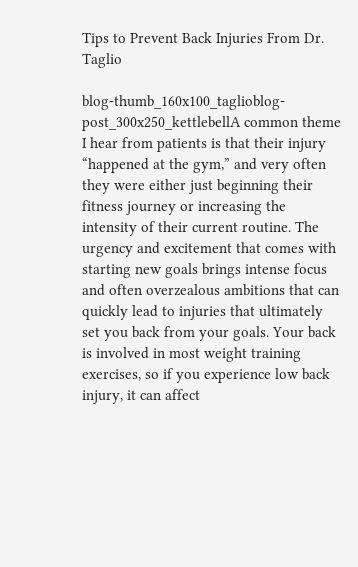Tips to Prevent Back Injuries From Dr. Taglio

blog-thumb_160x100_taglioblog-post_300x250_kettlebellA common theme I hear from patients is that their injury “happened at the gym,” and very often they were either just beginning their fitness journey or increasing the intensity of their current routine. The urgency and excitement that comes with starting new goals brings intense focus and often overzealous ambitions that can quickly lead to injuries that ultimately set you back from your goals. Your back is involved in most weight training exercises, so if you experience low back injury, it can affect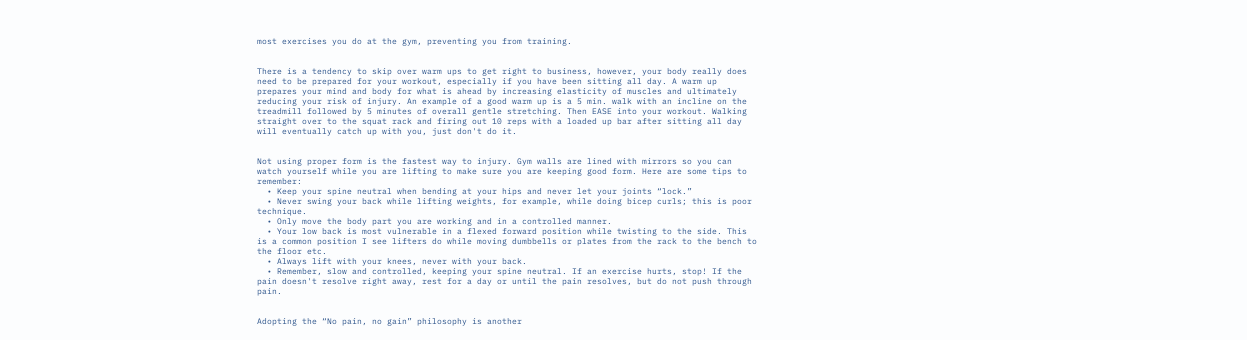most exercises you do at the gym, preventing you from training.


There is a tendency to skip over warm ups to get right to business, however, your body really does need to be prepared for your workout, especially if you have been sitting all day. A warm up prepares your mind and body for what is ahead by increasing elasticity of muscles and ultimately reducing your risk of injury. An example of a good warm up is a 5 min. walk with an incline on the treadmill followed by 5 minutes of overall gentle stretching. Then EASE into your workout. Walking straight over to the squat rack and firing out 10 reps with a loaded up bar after sitting all day will eventually catch up with you, just don't do it.


Not using proper form is the fastest way to injury. Gym walls are lined with mirrors so you can watch yourself while you are lifting to make sure you are keeping good form. Here are some tips to remember:
  • Keep your spine neutral when bending at your hips and never let your joints “lock.”
  • Never swing your back while lifting weights, for example, while doing bicep curls; this is poor technique.
  • Only move the body part you are working and in a controlled manner.
  • Your low back is most vulnerable in a flexed forward position while twisting to the side. This is a common position I see lifters do while moving dumbbells or plates from the rack to the bench to the floor etc.
  • Always lift with your knees, never with your back.
  • Remember, slow and controlled, keeping your spine neutral. If an exercise hurts, stop! If the pain doesn't resolve right away, rest for a day or until the pain resolves, but do not push through pain.


Adopting the “No pain, no gain” philosophy is another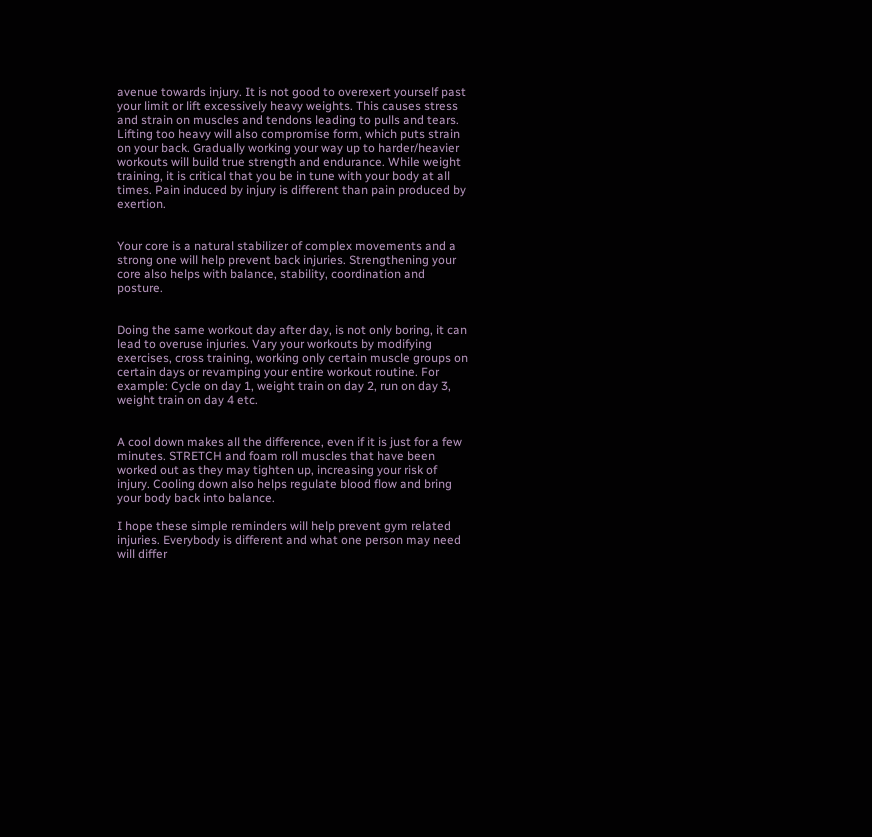avenue towards injury. It is not good to overexert yourself past your limit or lift excessively heavy weights. This causes stress and strain on muscles and tendons leading to pulls and tears. Lifting too heavy will also compromise form, which puts strain on your back. Gradually working your way up to harder/heavier workouts will build true strength and endurance. While weight training, it is critical that you be in tune with your body at all times. Pain induced by injury is different than pain produced by exertion.


Your core is a natural stabilizer of complex movements and a strong one will help prevent back injuries. Strengthening your core also helps with balance, stability, coordination and posture.


Doing the same workout day after day, is not only boring, it can lead to overuse injuries. Vary your workouts by modifying exercises, cross training, working only certain muscle groups on certain days or revamping your entire workout routine. For example: Cycle on day 1, weight train on day 2, run on day 3, weight train on day 4 etc.


A cool down makes all the difference, even if it is just for a few minutes. STRETCH and foam roll muscles that have been worked out as they may tighten up, increasing your risk of injury. Cooling down also helps regulate blood flow and bring your body back into balance.

I hope these simple reminders will help prevent gym related injuries. Everybody is different and what one person may need will differ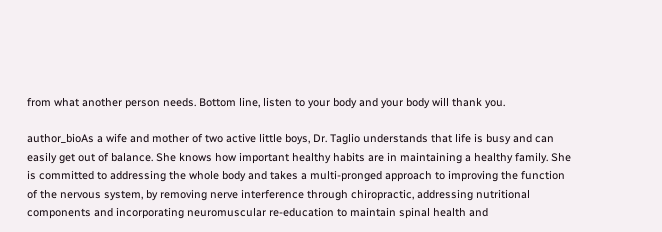from what another person needs. Bottom line, listen to your body and your body will thank you.

author_bioAs a wife and mother of two active little boys, Dr. Taglio understands that life is busy and can easily get out of balance. She knows how important healthy habits are in maintaining a healthy family. She is committed to addressing the whole body and takes a multi-pronged approach to improving the function of the nervous system, by removing nerve interference through chiropractic, addressing nutritional components and incorporating neuromuscular re-education to maintain spinal health and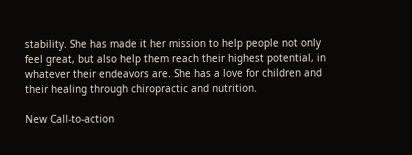stability. She has made it her mission to help people not only feel great, but also help them reach their highest potential, in whatever their endeavors are. She has a love for children and their healing through chiropractic and nutrition.

New Call-to-action